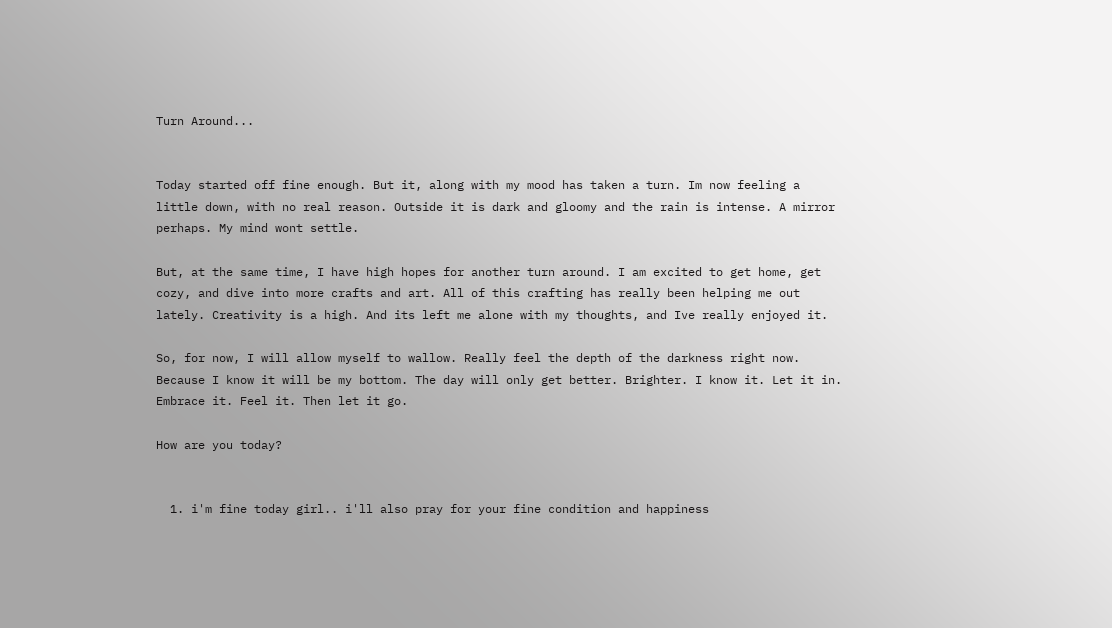Turn Around...


Today started off fine enough. But it, along with my mood has taken a turn. Im now feeling a little down, with no real reason. Outside it is dark and gloomy and the rain is intense. A mirror perhaps. My mind wont settle.

But, at the same time, I have high hopes for another turn around. I am excited to get home, get cozy, and dive into more crafts and art. All of this crafting has really been helping me out lately. Creativity is a high. And its left me alone with my thoughts, and Ive really enjoyed it.

So, for now, I will allow myself to wallow. Really feel the depth of the darkness right now. Because I know it will be my bottom. The day will only get better. Brighter. I know it. Let it in. Embrace it. Feel it. Then let it go.

How are you today?


  1. i'm fine today girl.. i'll also pray for your fine condition and happiness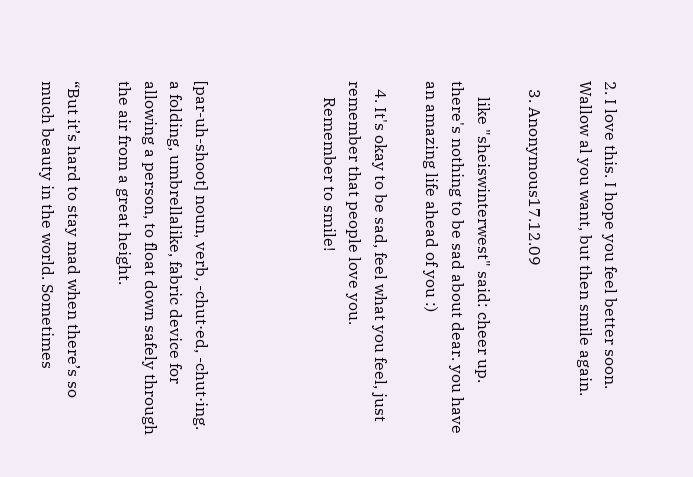2. I love this. I hope you feel better soon. Wallow al you want, but then smile again.

  3. Anonymous17.12.09

    like "sheiswinterwest" said: cheer up. there's nothing to be sad about dear. you have an amazing life ahead of you :)

  4. It's okay to be sad, feel what you feel, just remember that people love you.
    Remember to smile!




[par-uh-shoot] noun, verb, -chut·ed, -chut·ing.
a folding, umbrellalike, fabric device for allowing a person, to float down safely through the air from a great height.

“But it’s hard to stay mad when there’s so much beauty in the world. Sometimes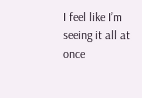I feel like I’m seeing it all at once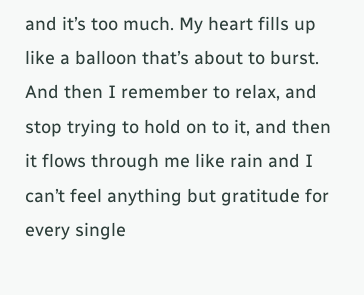and it’s too much. My heart fills up like a balloon that’s about to burst. And then I remember to relax, and stop trying to hold on to it, and then it flows through me like rain and I can’t feel anything but gratitude for every single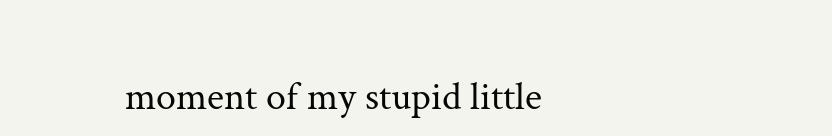moment of my stupid little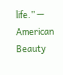life.” — American Beauty